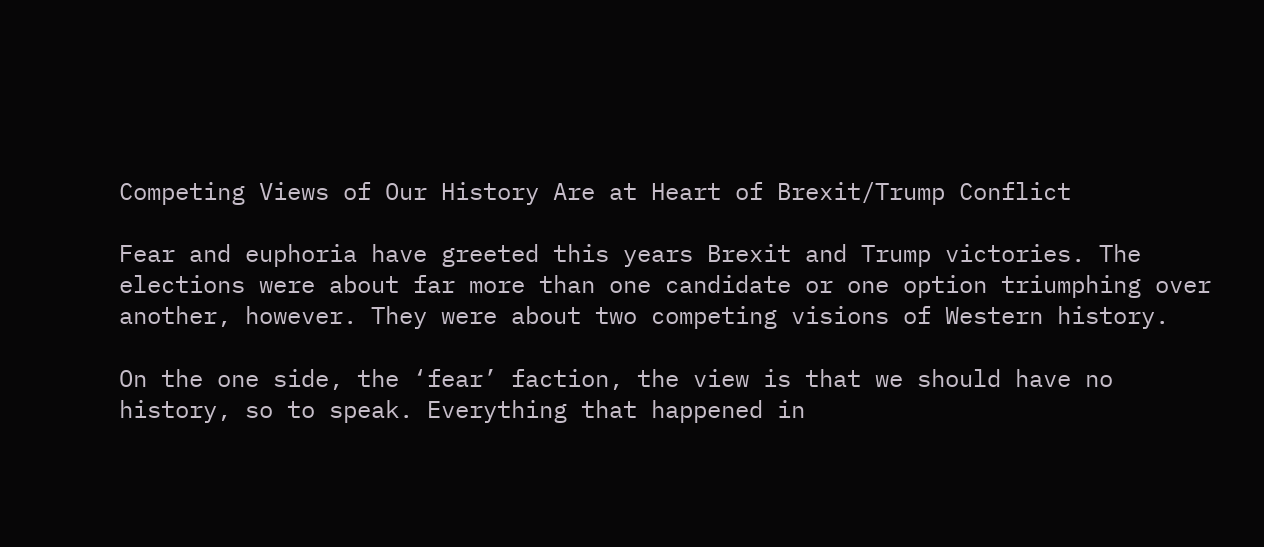Competing Views of Our History Are at Heart of Brexit/Trump Conflict

Fear and euphoria have greeted this years Brexit and Trump victories. The elections were about far more than one candidate or one option triumphing over another, however. They were about two competing visions of Western history.

On the one side, the ‘fear’ faction, the view is that we should have no history, so to speak. Everything that happened in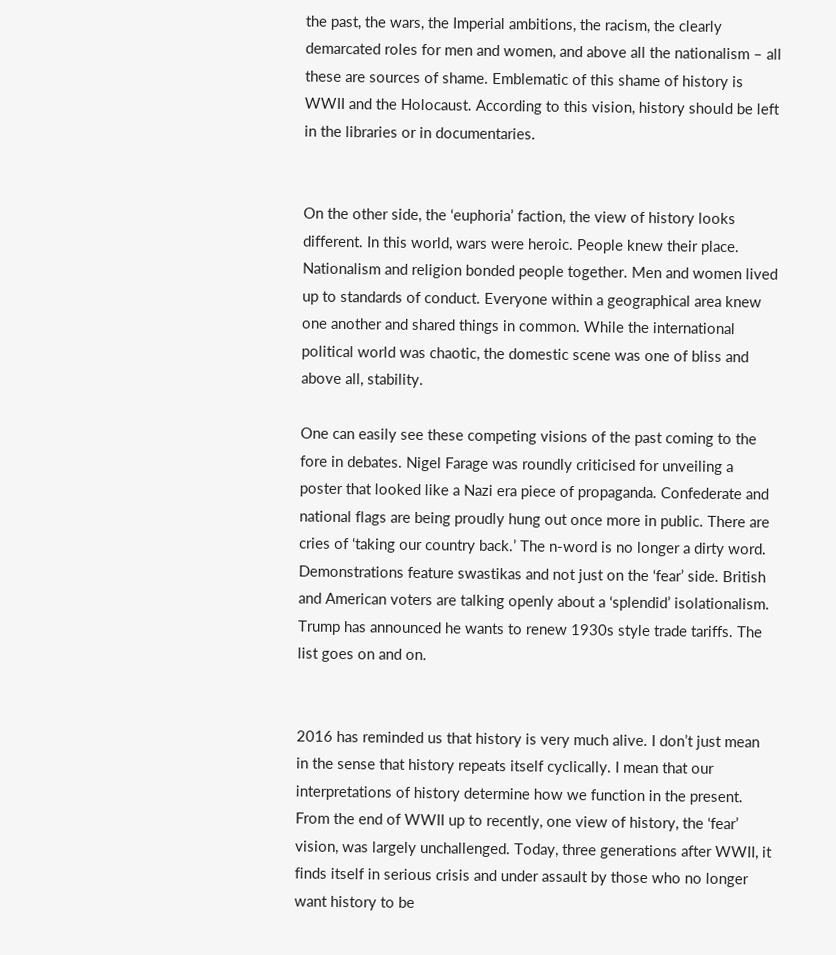the past, the wars, the Imperial ambitions, the racism, the clearly demarcated roles for men and women, and above all the nationalism – all these are sources of shame. Emblematic of this shame of history is WWII and the Holocaust. According to this vision, history should be left in the libraries or in documentaries.


On the other side, the ‘euphoria’ faction, the view of history looks different. In this world, wars were heroic. People knew their place. Nationalism and religion bonded people together. Men and women lived up to standards of conduct. Everyone within a geographical area knew one another and shared things in common. While the international political world was chaotic, the domestic scene was one of bliss and above all, stability.

One can easily see these competing visions of the past coming to the fore in debates. Nigel Farage was roundly criticised for unveiling a poster that looked like a Nazi era piece of propaganda. Confederate and national flags are being proudly hung out once more in public. There are cries of ‘taking our country back.’ The n-word is no longer a dirty word. Demonstrations feature swastikas and not just on the ‘fear’ side. British and American voters are talking openly about a ‘splendid’ isolationalism. Trump has announced he wants to renew 1930s style trade tariffs. The list goes on and on.


2016 has reminded us that history is very much alive. I don’t just mean in the sense that history repeats itself cyclically. I mean that our interpretations of history determine how we function in the present. From the end of WWII up to recently, one view of history, the ‘fear’ vision, was largely unchallenged. Today, three generations after WWII, it finds itself in serious crisis and under assault by those who no longer want history to be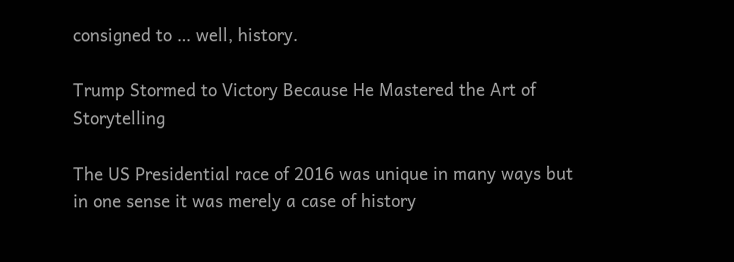consigned to … well, history.

Trump Stormed to Victory Because He Mastered the Art of Storytelling

The US Presidential race of 2016 was unique in many ways but in one sense it was merely a case of history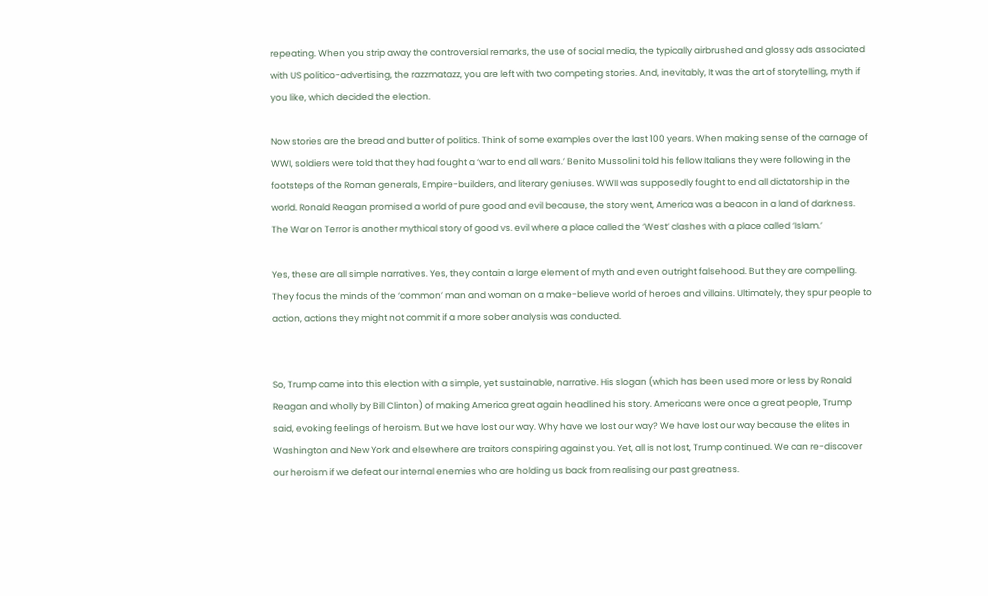repeating. When you strip away the controversial remarks, the use of social media, the typically airbrushed and glossy ads associated with US politico-advertising, the razzmatazz, you are left with two competing stories. And, inevitably, It was the art of storytelling, myth if you like, which decided the election.

Now stories are the bread and butter of politics. Think of some examples over the last 100 years. When making sense of the carnage of WWI, soldiers were told that they had fought a ‘war to end all wars.’ Benito Mussolini told his fellow Italians they were following in the footsteps of the Roman generals, Empire-builders, and literary geniuses. WWII was supposedly fought to end all dictatorship in the world. Ronald Reagan promised a world of pure good and evil because, the story went, America was a beacon in a land of darkness. The War on Terror is another mythical story of good vs. evil where a place called the ‘West’ clashes with a place called ‘Islam.’

Yes, these are all simple narratives. Yes, they contain a large element of myth and even outright falsehood. But they are compelling. They focus the minds of the ‘common’ man and woman on a make-believe world of heroes and villains. Ultimately, they spur people to action, actions they might not commit if a more sober analysis was conducted.


So, Trump came into this election with a simple, yet sustainable, narrative. His slogan (which has been used more or less by Ronald Reagan and wholly by Bill Clinton) of making America great again headlined his story. Americans were once a great people, Trump said, evoking feelings of heroism. But we have lost our way. Why have we lost our way? We have lost our way because the elites in Washington and New York and elsewhere are traitors conspiring against you. Yet, all is not lost, Trump continued. We can re-discover our heroism if we defeat our internal enemies who are holding us back from realising our past greatness.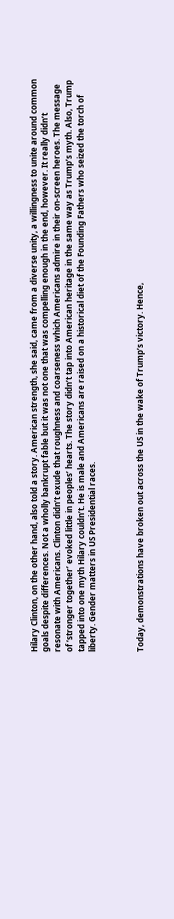Hilary Clinton, on the other hand, also told a story. American strength, she said, came from a diverse unity, a willingness to unite around common goals despite differences. Not a wholly bankrupt fable but it was not one that was compelling enough in the end, however. It really didn’t resonate with Americans. Clinton didn’t exude that roughness and coarseness which Americans admire in their on-screen heroes. The message of ‘stronger together’ evoked little in peoples’ hearts. The story didn’t tap into American heritage in the same way as Trump’s myth. Also, Trump tapped into one myth Hilary couldn’t. He is male and Americans are raised on a historical diet of the Founding Fathers who seized the torch of liberty. Gender matters in US Presidential races.



Today, demonstrations have broken out across the US in the wake of Trump’s victory. Hence,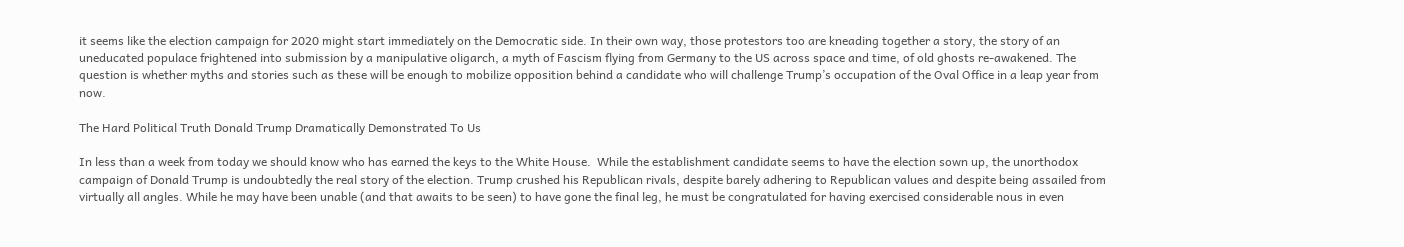it seems like the election campaign for 2020 might start immediately on the Democratic side. In their own way, those protestors too are kneading together a story, the story of an uneducated populace frightened into submission by a manipulative oligarch, a myth of Fascism flying from Germany to the US across space and time, of old ghosts re-awakened. The question is whether myths and stories such as these will be enough to mobilize opposition behind a candidate who will challenge Trump’s occupation of the Oval Office in a leap year from now.

The Hard Political Truth Donald Trump Dramatically Demonstrated To Us

In less than a week from today we should know who has earned the keys to the White House.  While the establishment candidate seems to have the election sown up, the unorthodox campaign of Donald Trump is undoubtedly the real story of the election. Trump crushed his Republican rivals, despite barely adhering to Republican values and despite being assailed from virtually all angles. While he may have been unable (and that awaits to be seen) to have gone the final leg, he must be congratulated for having exercised considerable nous in even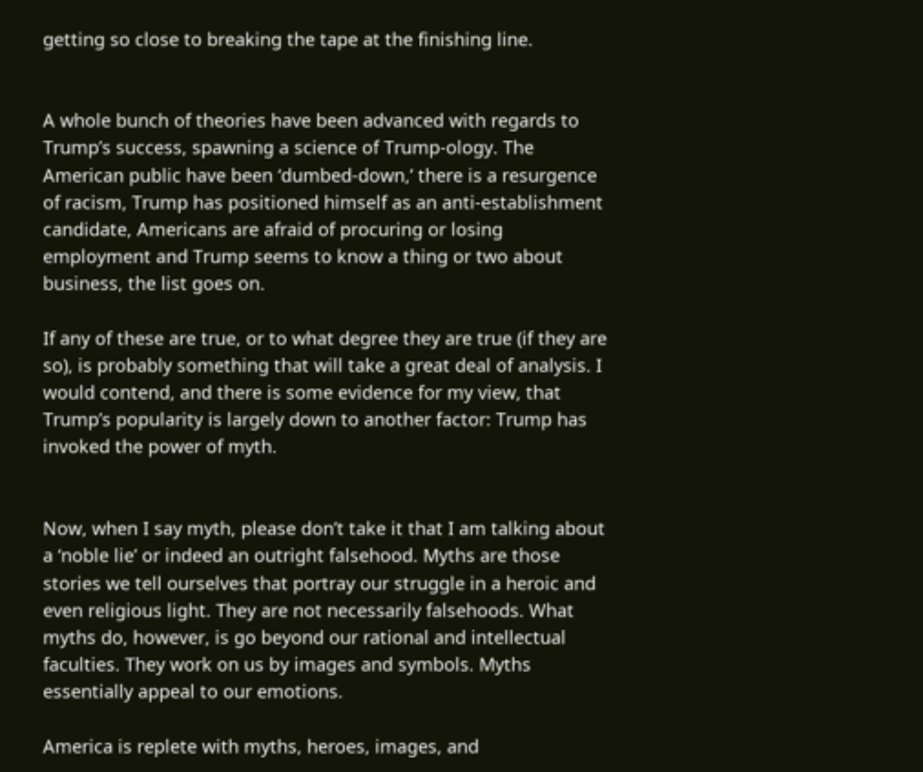getting so close to breaking the tape at the finishing line.


A whole bunch of theories have been advanced with regards to Trump’s success, spawning a science of Trump-ology. The American public have been ‘dumbed-down,’ there is a resurgence of racism, Trump has positioned himself as an anti-establishment candidate, Americans are afraid of procuring or losing employment and Trump seems to know a thing or two about business, the list goes on.

If any of these are true, or to what degree they are true (if they are so), is probably something that will take a great deal of analysis. I would contend, and there is some evidence for my view, that Trump’s popularity is largely down to another factor: Trump has invoked the power of myth.


Now, when I say myth, please don’t take it that I am talking about a ‘noble lie’ or indeed an outright falsehood. Myths are those stories we tell ourselves that portray our struggle in a heroic and even religious light. They are not necessarily falsehoods. What myths do, however, is go beyond our rational and intellectual faculties. They work on us by images and symbols. Myths essentially appeal to our emotions.

America is replete with myths, heroes, images, and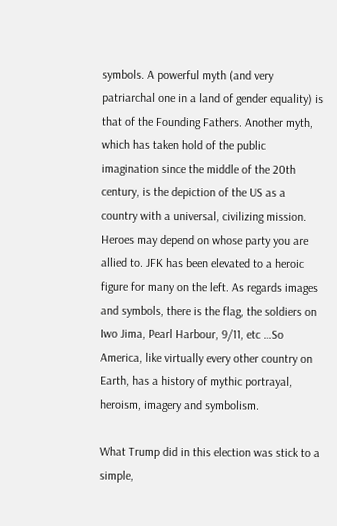symbols. A powerful myth (and very patriarchal one in a land of gender equality) is that of the Founding Fathers. Another myth, which has taken hold of the public imagination since the middle of the 20th century, is the depiction of the US as a country with a universal, civilizing mission. Heroes may depend on whose party you are allied to. JFK has been elevated to a heroic figure for many on the left. As regards images and symbols, there is the flag, the soldiers on Iwo Jima, Pearl Harbour, 9/11, etc …So America, like virtually every other country on Earth, has a history of mythic portrayal, heroism, imagery and symbolism.

What Trump did in this election was stick to a simple,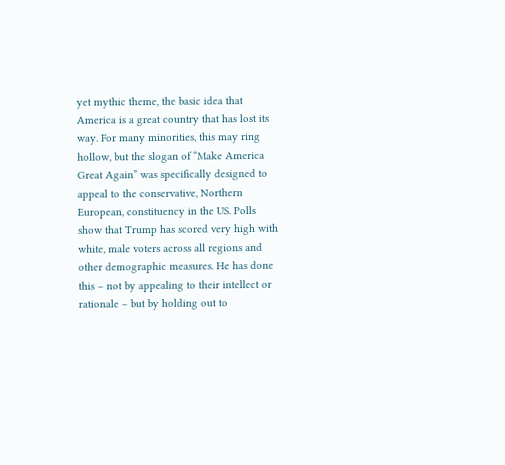yet mythic theme, the basic idea that America is a great country that has lost its way. For many minorities, this may ring hollow, but the slogan of “Make America Great Again” was specifically designed to appeal to the conservative, Northern European, constituency in the US. Polls show that Trump has scored very high with white, male voters across all regions and other demographic measures. He has done this – not by appealing to their intellect or rationale – but by holding out to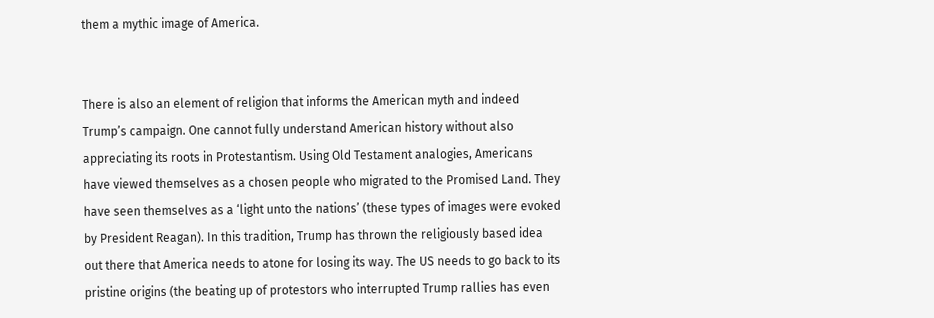them a mythic image of America.


There is also an element of religion that informs the American myth and indeed Trump’s campaign. One cannot fully understand American history without also appreciating its roots in Protestantism. Using Old Testament analogies, Americans have viewed themselves as a chosen people who migrated to the Promised Land. They have seen themselves as a ‘light unto the nations’ (these types of images were evoked by President Reagan). In this tradition, Trump has thrown the religiously based idea out there that America needs to atone for losing its way. The US needs to go back to its pristine origins (the beating up of protestors who interrupted Trump rallies has even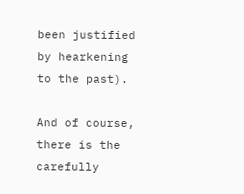been justified by hearkening to the past).

And of course, there is the carefully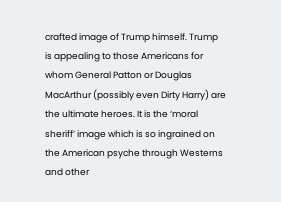crafted image of Trump himself. Trump is appealing to those Americans for whom General Patton or Douglas MacArthur (possibly even Dirty Harry) are the ultimate heroes. It is the ‘moral sheriff’ image which is so ingrained on the American psyche through Westerns and other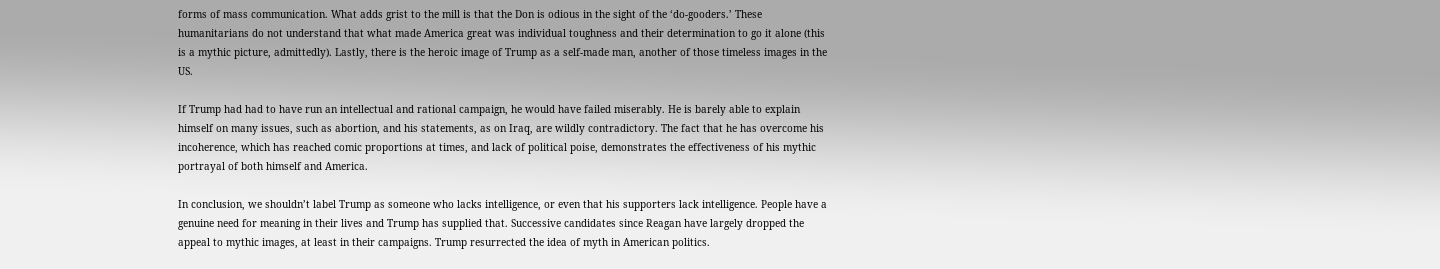forms of mass communication. What adds grist to the mill is that the Don is odious in the sight of the ‘do-gooders.’ These humanitarians do not understand that what made America great was individual toughness and their determination to go it alone (this is a mythic picture, admittedly). Lastly, there is the heroic image of Trump as a self-made man, another of those timeless images in the US.

If Trump had had to have run an intellectual and rational campaign, he would have failed miserably. He is barely able to explain himself on many issues, such as abortion, and his statements, as on Iraq, are wildly contradictory. The fact that he has overcome his incoherence, which has reached comic proportions at times, and lack of political poise, demonstrates the effectiveness of his mythic portrayal of both himself and America.

In conclusion, we shouldn’t label Trump as someone who lacks intelligence, or even that his supporters lack intelligence. People have a genuine need for meaning in their lives and Trump has supplied that. Successive candidates since Reagan have largely dropped the appeal to mythic images, at least in their campaigns. Trump resurrected the idea of myth in American politics.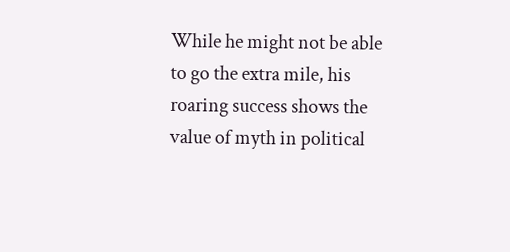While he might not be able to go the extra mile, his roaring success shows the value of myth in political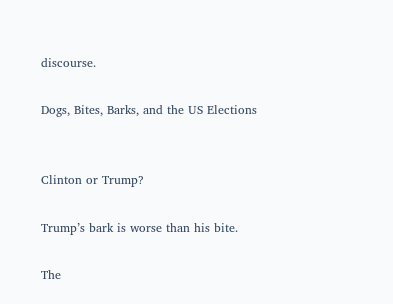discourse.

Dogs, Bites, Barks, and the US Elections


Clinton or Trump?

Trump’s bark is worse than his bite.

The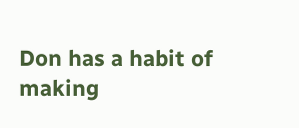Don has a habit of making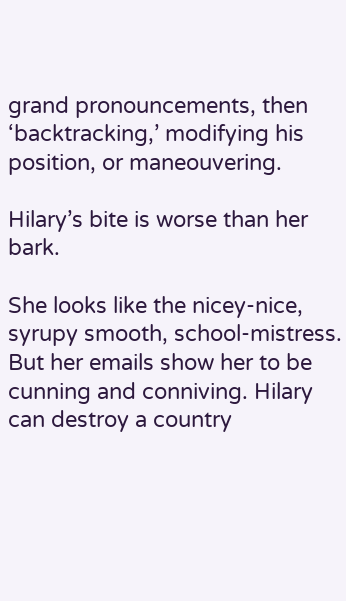grand pronouncements, then ‘backtracking,’ modifying his position, or maneouvering.

Hilary’s bite is worse than her bark.

She looks like the nicey-nice, syrupy smooth, school-mistress. But her emails show her to be cunning and conniving. Hilary can destroy a country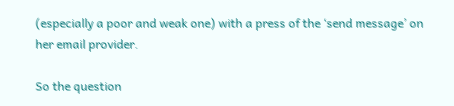(especially a poor and weak one) with a press of the ‘send message’ on her email provider.

So the question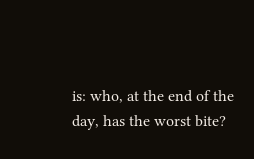is: who, at the end of the day, has the worst bite?